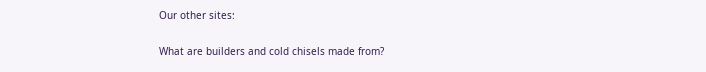Our other sites:

What are builders and cold chisels made from?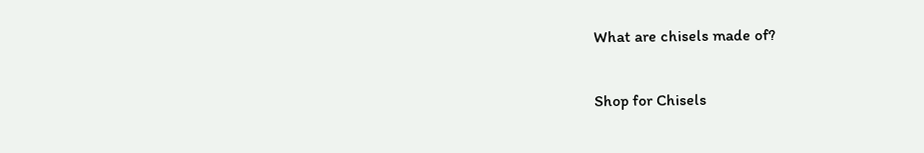What are chisels made of?

Shop for Chisels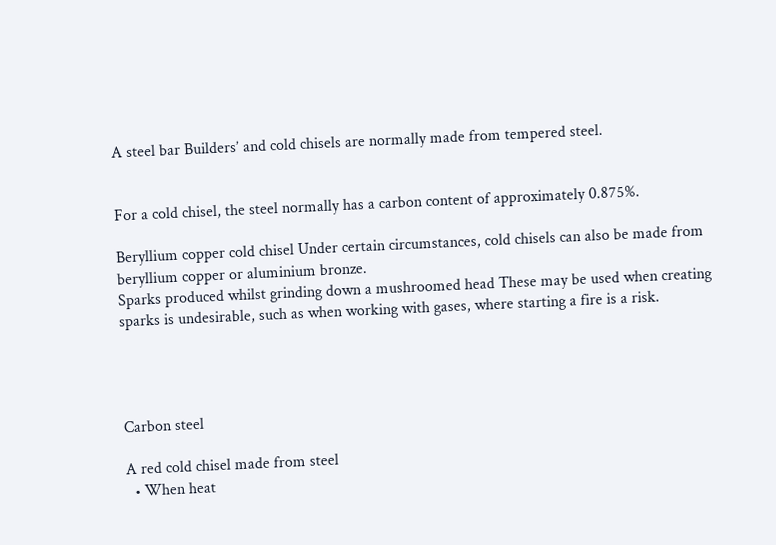A steel bar Builders’ and cold chisels are normally made from tempered steel.


For a cold chisel, the steel normally has a carbon content of approximately 0.875%.

Beryllium copper cold chisel Under certain circumstances, cold chisels can also be made from beryllium copper or aluminium bronze.
Sparks produced whilst grinding down a mushroomed head These may be used when creating sparks is undesirable, such as when working with gases, where starting a fire is a risk.




Carbon steel

A red cold chisel made from steel
  • When heat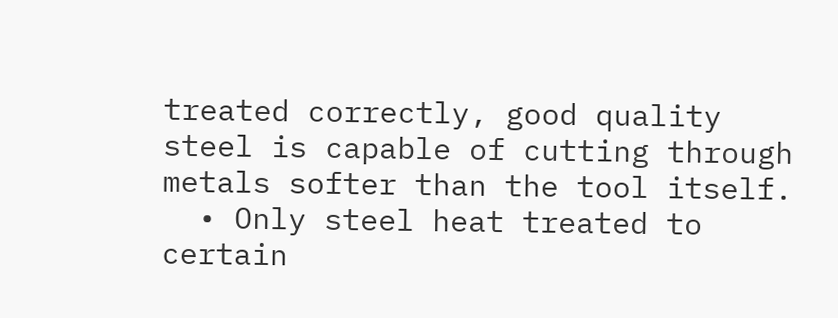treated correctly, good quality steel is capable of cutting through metals softer than the tool itself.
  • Only steel heat treated to certain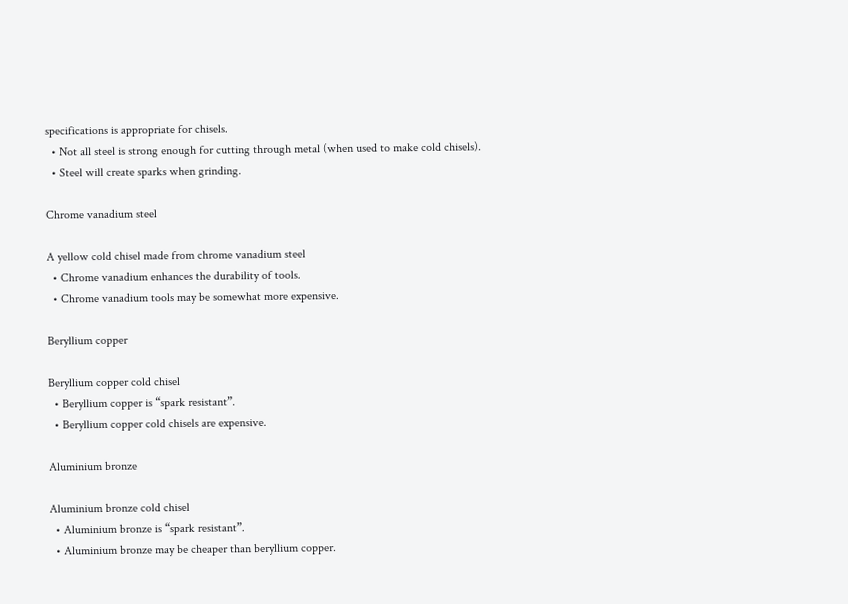specifications is appropriate for chisels.
  • Not all steel is strong enough for cutting through metal (when used to make cold chisels).
  • Steel will create sparks when grinding.

Chrome vanadium steel

A yellow cold chisel made from chrome vanadium steel
  • Chrome vanadium enhances the durability of tools.
  • Chrome vanadium tools may be somewhat more expensive.

Beryllium copper

Beryllium copper cold chisel
  • Beryllium copper is “spark resistant”.
  • Beryllium copper cold chisels are expensive.

Aluminium bronze

Aluminium bronze cold chisel
  • Aluminium bronze is “spark resistant”.
  • Aluminium bronze may be cheaper than beryllium copper.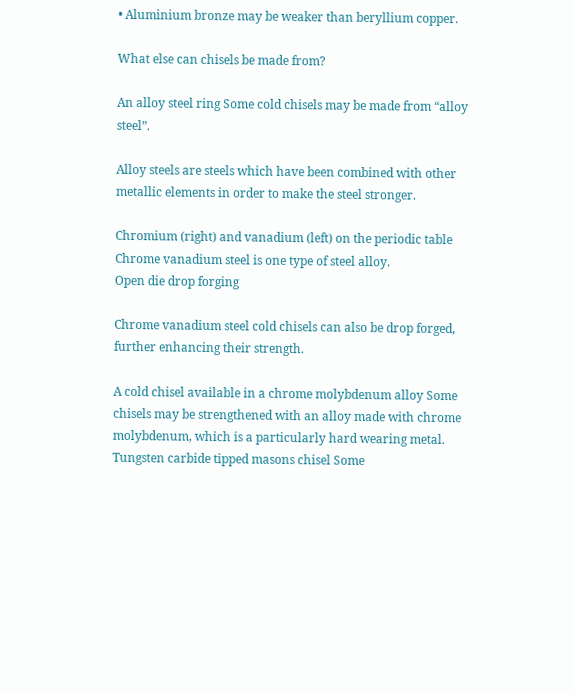• Aluminium bronze may be weaker than beryllium copper.

What else can chisels be made from?

An alloy steel ring Some cold chisels may be made from “alloy steel”.

Alloy steels are steels which have been combined with other metallic elements in order to make the steel stronger.

Chromium (right) and vanadium (left) on the periodic table Chrome vanadium steel is one type of steel alloy.
Open die drop forging

Chrome vanadium steel cold chisels can also be drop forged, further enhancing their strength.

A cold chisel available in a chrome molybdenum alloy Some chisels may be strengthened with an alloy made with chrome molybdenum, which is a particularly hard wearing metal.
Tungsten carbide tipped masons chisel Some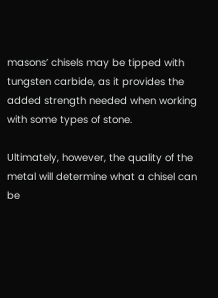masons’ chisels may be tipped with tungsten carbide, as it provides the added strength needed when working with some types of stone.

Ultimately, however, the quality of the metal will determine what a chisel can be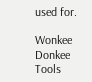used for.

Wonkee Donkee Tools